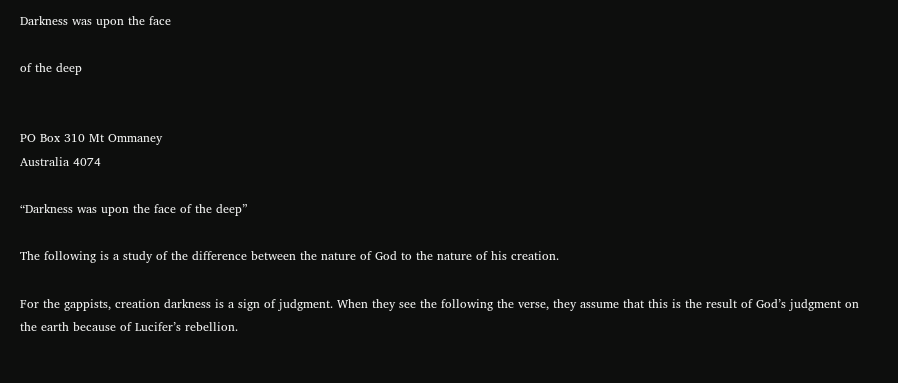Darkness was upon the face

of the deep


PO Box 310 Mt Ommaney
Australia 4074

“Darkness was upon the face of the deep”

The following is a study of the difference between the nature of God to the nature of his creation.

For the gappists, creation darkness is a sign of judgment. When they see the following the verse, they assume that this is the result of God’s judgment on the earth because of Lucifer’s rebellion.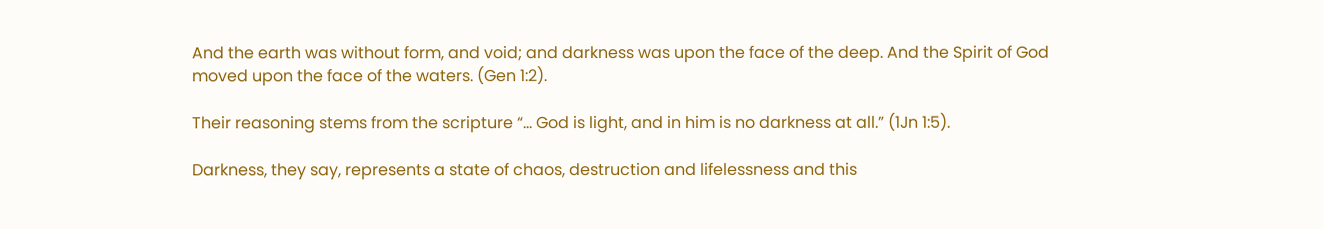And the earth was without form, and void; and darkness was upon the face of the deep. And the Spirit of God moved upon the face of the waters. (Gen 1:2).

Their reasoning stems from the scripture “… God is light, and in him is no darkness at all.” (1Jn 1:5).

Darkness, they say, represents a state of chaos, destruction and lifelessness and this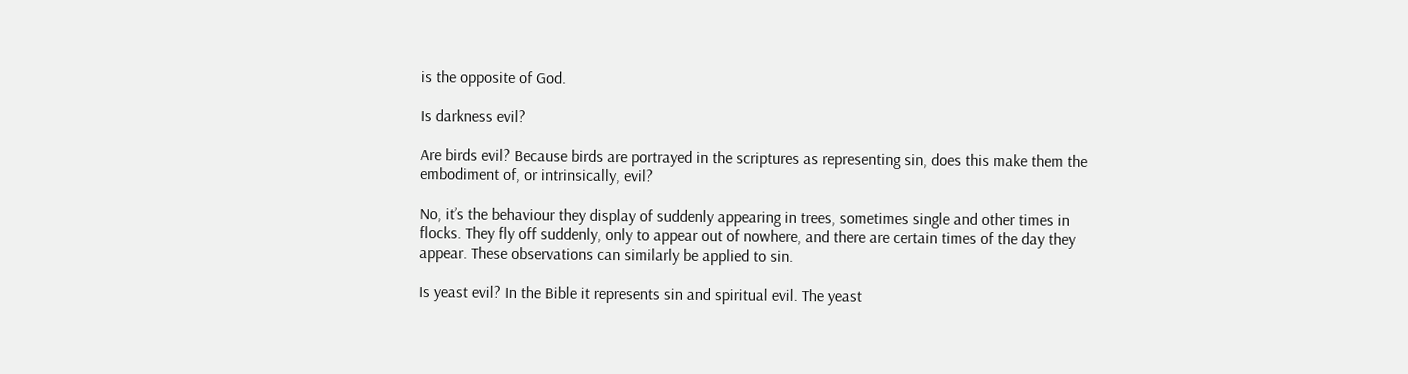is the opposite of God.

Is darkness evil?

Are birds evil? Because birds are portrayed in the scriptures as representing sin, does this make them the embodiment of, or intrinsically, evil?

No, it’s the behaviour they display of suddenly appearing in trees, sometimes single and other times in flocks. They fly off suddenly, only to appear out of nowhere, and there are certain times of the day they appear. These observations can similarly be applied to sin.

Is yeast evil? In the Bible it represents sin and spiritual evil. The yeast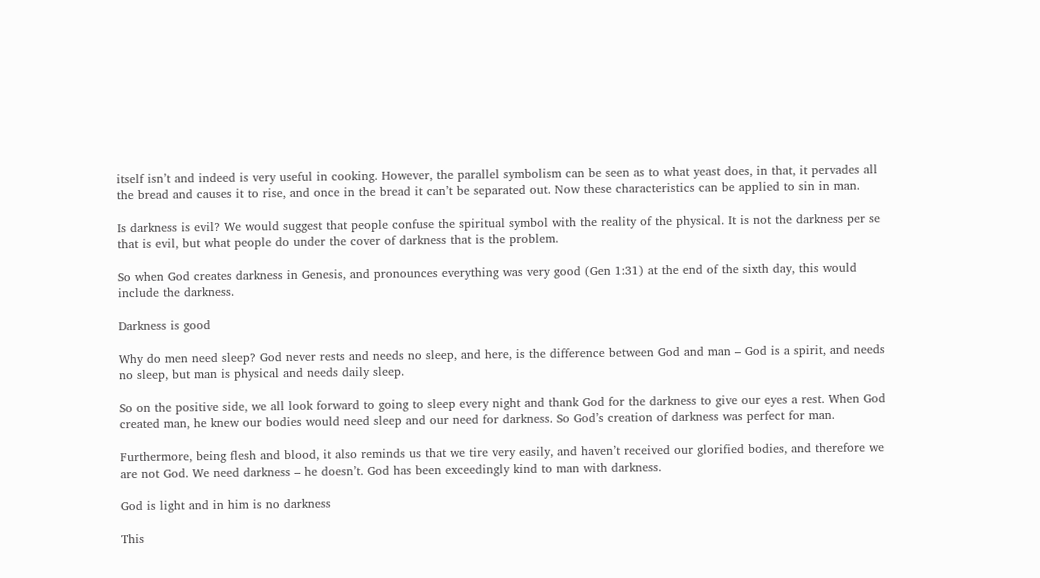itself isn’t and indeed is very useful in cooking. However, the parallel symbolism can be seen as to what yeast does, in that, it pervades all the bread and causes it to rise, and once in the bread it can’t be separated out. Now these characteristics can be applied to sin in man.

Is darkness is evil? We would suggest that people confuse the spiritual symbol with the reality of the physical. It is not the darkness per se that is evil, but what people do under the cover of darkness that is the problem.

So when God creates darkness in Genesis, and pronounces everything was very good (Gen 1:31) at the end of the sixth day, this would include the darkness.

Darkness is good

Why do men need sleep? God never rests and needs no sleep, and here, is the difference between God and man – God is a spirit, and needs no sleep, but man is physical and needs daily sleep.

So on the positive side, we all look forward to going to sleep every night and thank God for the darkness to give our eyes a rest. When God created man, he knew our bodies would need sleep and our need for darkness. So God’s creation of darkness was perfect for man.

Furthermore, being flesh and blood, it also reminds us that we tire very easily, and haven’t received our glorified bodies, and therefore we are not God. We need darkness – he doesn’t. God has been exceedingly kind to man with darkness.

God is light and in him is no darkness

This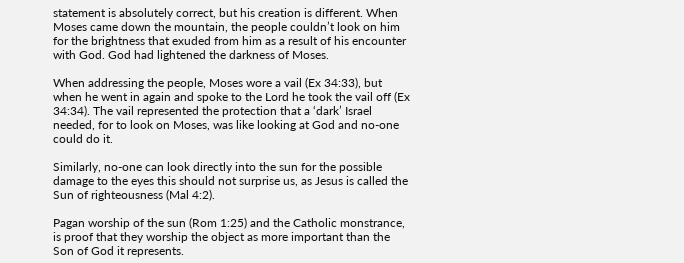statement is absolutely correct, but his creation is different. When Moses came down the mountain, the people couldn’t look on him for the brightness that exuded from him as a result of his encounter with God. God had lightened the darkness of Moses.

When addressing the people, Moses wore a vail (Ex 34:33), but when he went in again and spoke to the Lord he took the vail off (Ex 34:34). The vail represented the protection that a ‘dark’ Israel needed, for to look on Moses, was like looking at God and no-one could do it.

Similarly, no-one can look directly into the sun for the possible damage to the eyes this should not surprise us, as Jesus is called the Sun of righteousness (Mal 4:2).

Pagan worship of the sun (Rom 1:25) and the Catholic monstrance, is proof that they worship the object as more important than the Son of God it represents.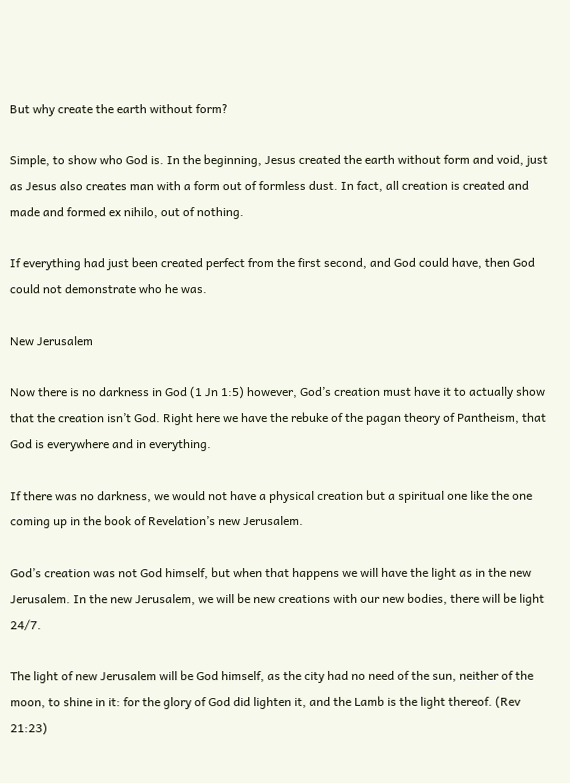But why create the earth without form?

Simple, to show who God is. In the beginning, Jesus created the earth without form and void, just as Jesus also creates man with a form out of formless dust. In fact, all creation is created and made and formed ex nihilo, out of nothing.

If everything had just been created perfect from the first second, and God could have, then God could not demonstrate who he was.

New Jerusalem

Now there is no darkness in God (1 Jn 1:5) however, God’s creation must have it to actually show that the creation isn’t God. Right here we have the rebuke of the pagan theory of Pantheism, that God is everywhere and in everything.

If there was no darkness, we would not have a physical creation but a spiritual one like the one coming up in the book of Revelation’s new Jerusalem.

God’s creation was not God himself, but when that happens we will have the light as in the new Jerusalem. In the new Jerusalem, we will be new creations with our new bodies, there will be light 24/7.

The light of new Jerusalem will be God himself, as the city had no need of the sun, neither of the moon, to shine in it: for the glory of God did lighten it, and the Lamb is the light thereof. (Rev 21:23)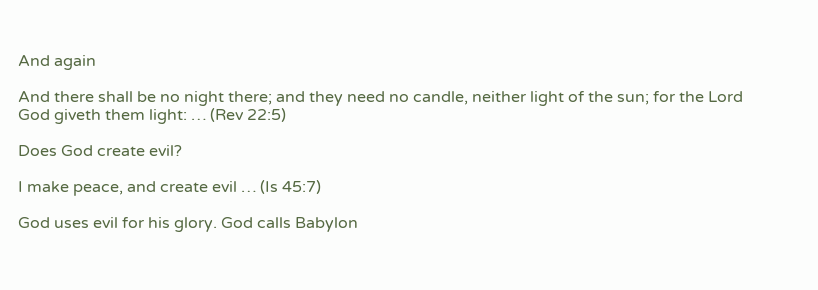And again

And there shall be no night there; and they need no candle, neither light of the sun; for the Lord God giveth them light: … (Rev 22:5)

Does God create evil?

I make peace, and create evil … (Is 45:7)

God uses evil for his glory. God calls Babylon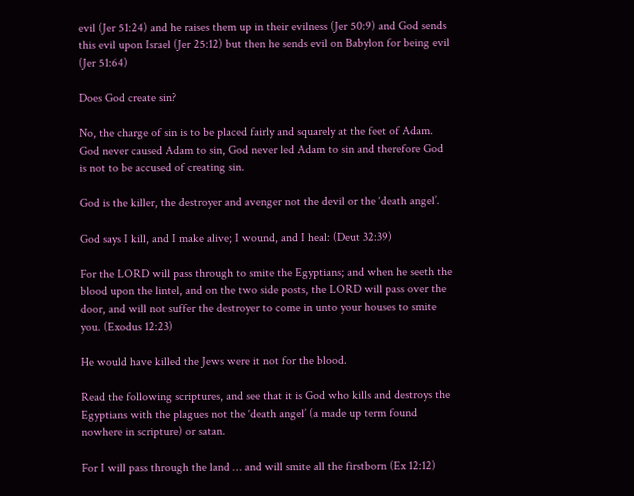evil (Jer 51:24) and he raises them up in their evilness (Jer 50:9) and God sends this evil upon Israel (Jer 25:12) but then he sends evil on Babylon for being evil (Jer 51:64)

Does God create sin?

No, the charge of sin is to be placed fairly and squarely at the feet of Adam. God never caused Adam to sin, God never led Adam to sin and therefore God is not to be accused of creating sin.

God is the killer, the destroyer and avenger not the devil or the ‘death angel’.

God says I kill, and I make alive; I wound, and I heal: (Deut 32:39)

For the LORD will pass through to smite the Egyptians; and when he seeth the blood upon the lintel, and on the two side posts, the LORD will pass over the door, and will not suffer the destroyer to come in unto your houses to smite you. (Exodus 12:23)

He would have killed the Jews were it not for the blood.

Read the following scriptures, and see that it is God who kills and destroys the Egyptians with the plagues not the ‘death angel’ (a made up term found nowhere in scripture) or satan.

For I will pass through the land … and will smite all the firstborn (Ex 12:12)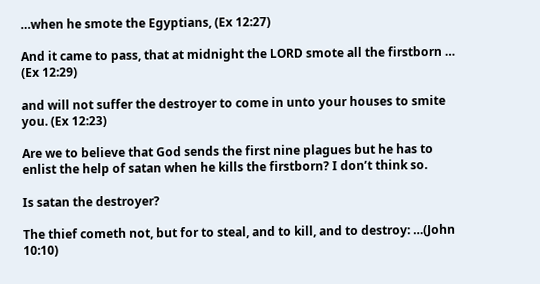…when he smote the Egyptians, (Ex 12:27)

And it came to pass, that at midnight the LORD smote all the firstborn … (Ex 12:29)

and will not suffer the destroyer to come in unto your houses to smite you. (Ex 12:23)

Are we to believe that God sends the first nine plagues but he has to enlist the help of satan when he kills the firstborn? I don’t think so.

Is satan the destroyer?

The thief cometh not, but for to steal, and to kill, and to destroy: …(John 10:10)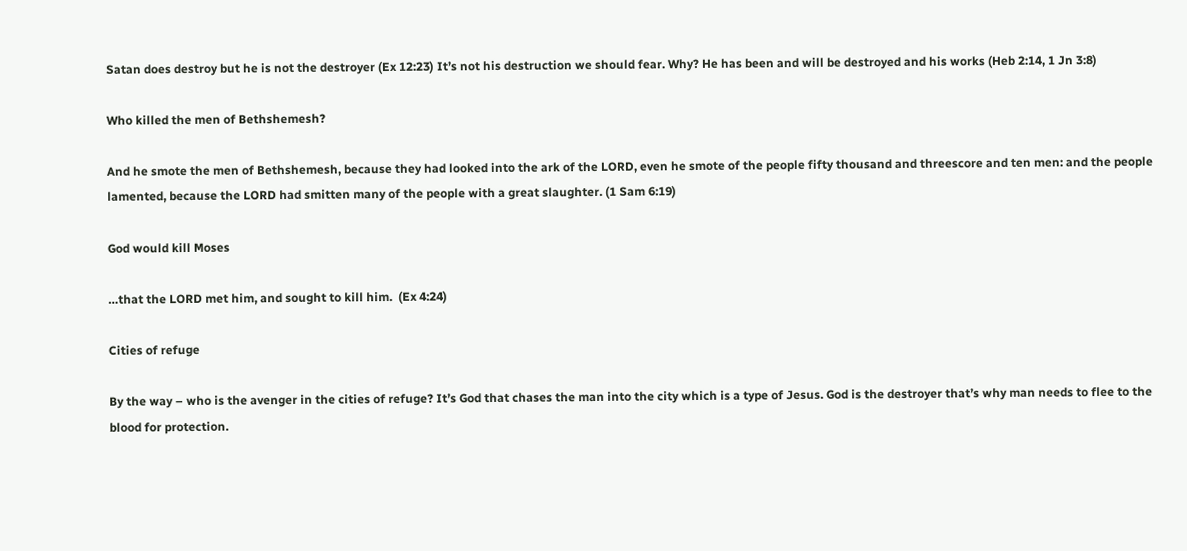Satan does destroy but he is not the destroyer (Ex 12:23) It’s not his destruction we should fear. Why? He has been and will be destroyed and his works (Heb 2:14, 1 Jn 3:8)

Who killed the men of Bethshemesh?

And he smote the men of Bethshemesh, because they had looked into the ark of the LORD, even he smote of the people fifty thousand and threescore and ten men: and the people lamented, because the LORD had smitten many of the people with a great slaughter. (1 Sam 6:19)

God would kill Moses

…that the LORD met him, and sought to kill him.  (Ex 4:24)

Cities of refuge

By the way – who is the avenger in the cities of refuge? It’s God that chases the man into the city which is a type of Jesus. God is the destroyer that’s why man needs to flee to the blood for protection.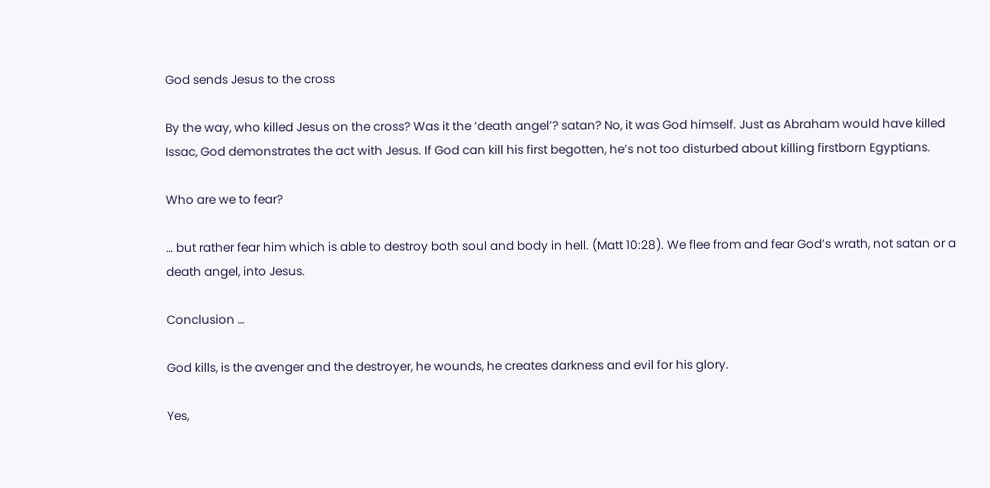God sends Jesus to the cross

By the way, who killed Jesus on the cross? Was it the ‘death angel’? satan? No, it was God himself. Just as Abraham would have killed Issac, God demonstrates the act with Jesus. If God can kill his first begotten, he’s not too disturbed about killing firstborn Egyptians.

Who are we to fear?

… but rather fear him which is able to destroy both soul and body in hell. (Matt 10:28). We flee from and fear God’s wrath, not satan or a death angel, into Jesus.

Conclusion …

God kills, is the avenger and the destroyer, he wounds, he creates darkness and evil for his glory.

Yes,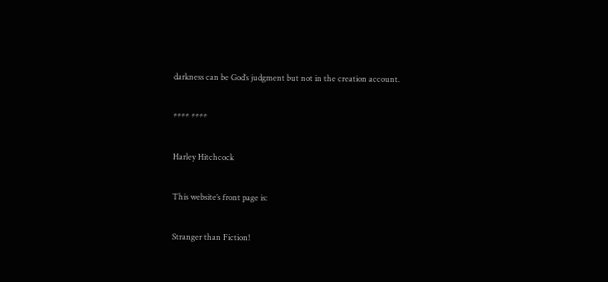darkness can be God’s judgment but not in the creation account.

**** ****

Harley Hitchcock

This website’s front page is:

Stranger than Fiction!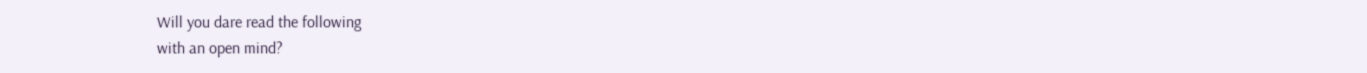Will you dare read the following
with an open mind?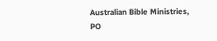Australian Bible Ministries, PO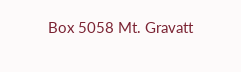Box 5058 Mt. Gravatt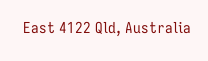East 4122 Qld, Australia